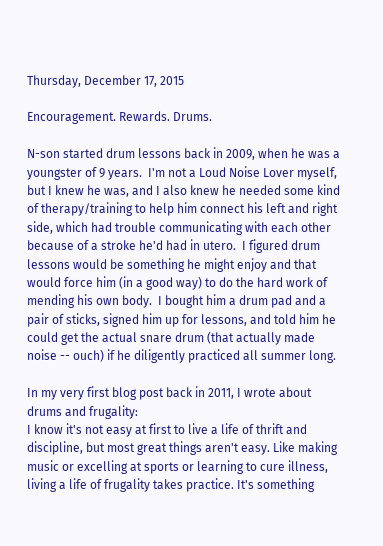Thursday, December 17, 2015

Encouragement. Rewards. Drums.

N-son started drum lessons back in 2009, when he was a youngster of 9 years.  I'm not a Loud Noise Lover myself, but I knew he was, and I also knew he needed some kind of therapy/training to help him connect his left and right side, which had trouble communicating with each other because of a stroke he'd had in utero.  I figured drum lessons would be something he might enjoy and that would force him (in a good way) to do the hard work of mending his own body.  I bought him a drum pad and a pair of sticks, signed him up for lessons, and told him he could get the actual snare drum (that actually made noise -- ouch) if he diligently practiced all summer long.

In my very first blog post back in 2011, I wrote about drums and frugality:
I know it's not easy at first to live a life of thrift and discipline, but most great things aren't easy. Like making music or excelling at sports or learning to cure illness, living a life of frugality takes practice. It's something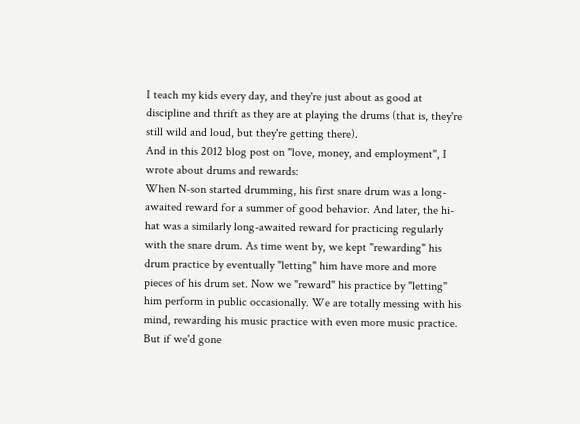I teach my kids every day, and they're just about as good at discipline and thrift as they are at playing the drums (that is, they're still wild and loud, but they're getting there).
And in this 2012 blog post on "love, money, and employment", I wrote about drums and rewards:
When N-son started drumming, his first snare drum was a long-awaited reward for a summer of good behavior. And later, the hi-hat was a similarly long-awaited reward for practicing regularly with the snare drum. As time went by, we kept "rewarding" his drum practice by eventually "letting" him have more and more pieces of his drum set. Now we "reward" his practice by "letting" him perform in public occasionally. We are totally messing with his mind, rewarding his music practice with even more music practice. But if we'd gone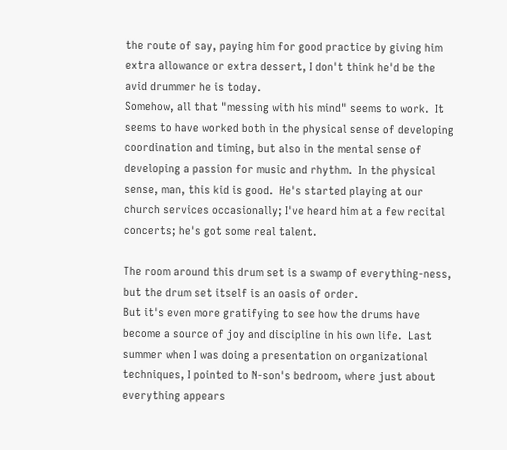the route of say, paying him for good practice by giving him extra allowance or extra dessert, I don't think he'd be the avid drummer he is today.
Somehow, all that "messing with his mind" seems to work.  It seems to have worked both in the physical sense of developing coordination and timing, but also in the mental sense of developing a passion for music and rhythm.  In the physical sense, man, this kid is good.  He's started playing at our church services occasionally; I've heard him at a few recital concerts; he's got some real talent.

The room around this drum set is a swamp of everything-ness,
but the drum set itself is an oasis of order.
But it's even more gratifying to see how the drums have become a source of joy and discipline in his own life.  Last summer when I was doing a presentation on organizational techniques, I pointed to N-son's bedroom, where just about everything appears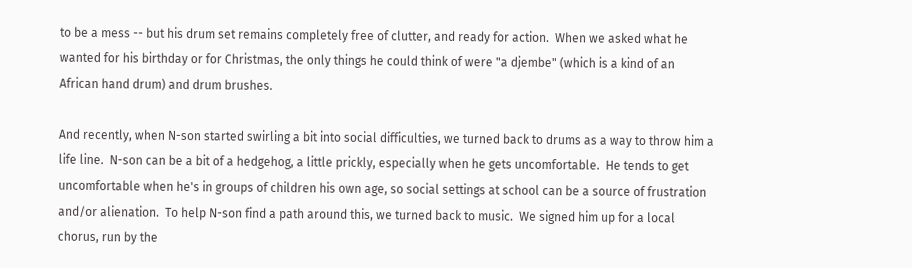to be a mess -- but his drum set remains completely free of clutter, and ready for action.  When we asked what he wanted for his birthday or for Christmas, the only things he could think of were "a djembe" (which is a kind of an African hand drum) and drum brushes.

And recently, when N-son started swirling a bit into social difficulties, we turned back to drums as a way to throw him a life line.  N-son can be a bit of a hedgehog, a little prickly, especially when he gets uncomfortable.  He tends to get uncomfortable when he's in groups of children his own age, so social settings at school can be a source of frustration and/or alienation.  To help N-son find a path around this, we turned back to music.  We signed him up for a local chorus, run by the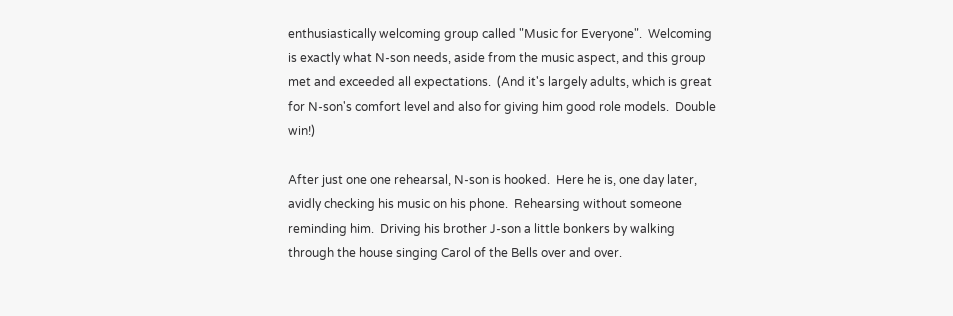enthusiastically welcoming group called "Music for Everyone".  Welcoming is exactly what N-son needs, aside from the music aspect, and this group met and exceeded all expectations.  (And it's largely adults, which is great for N-son's comfort level and also for giving him good role models.  Double win!)

After just one one rehearsal, N-son is hooked.  Here he is, one day later, avidly checking his music on his phone.  Rehearsing without someone reminding him.  Driving his brother J-son a little bonkers by walking through the house singing Carol of the Bells over and over.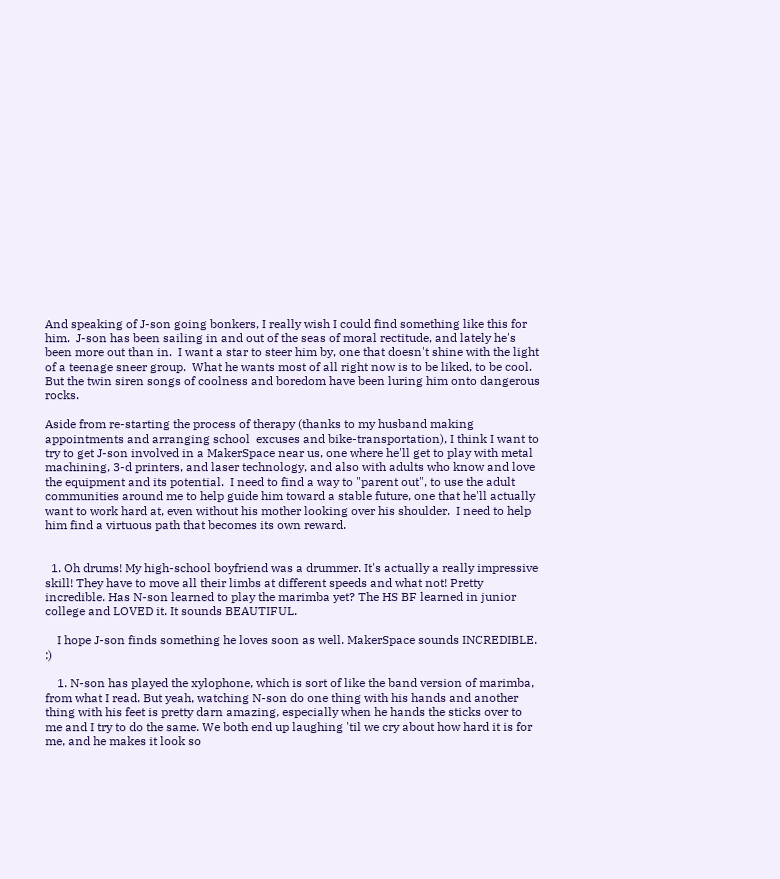And speaking of J-son going bonkers, I really wish I could find something like this for him.  J-son has been sailing in and out of the seas of moral rectitude, and lately he's been more out than in.  I want a star to steer him by, one that doesn't shine with the light of a teenage sneer group.  What he wants most of all right now is to be liked, to be cool.   But the twin siren songs of coolness and boredom have been luring him onto dangerous rocks.

Aside from re-starting the process of therapy (thanks to my husband making appointments and arranging school  excuses and bike-transportation), I think I want to try to get J-son involved in a MakerSpace near us, one where he'll get to play with metal machining, 3-d printers, and laser technology, and also with adults who know and love the equipment and its potential.  I need to find a way to "parent out", to use the adult communities around me to help guide him toward a stable future, one that he'll actually want to work hard at, even without his mother looking over his shoulder.  I need to help him find a virtuous path that becomes its own reward.


  1. Oh drums! My high-school boyfriend was a drummer. It's actually a really impressive skill! They have to move all their limbs at different speeds and what not! Pretty incredible. Has N-son learned to play the marimba yet? The HS BF learned in junior college and LOVED it. It sounds BEAUTIFUL.

    I hope J-son finds something he loves soon as well. MakerSpace sounds INCREDIBLE. :)

    1. N-son has played the xylophone, which is sort of like the band version of marimba, from what I read. But yeah, watching N-son do one thing with his hands and another thing with his feet is pretty darn amazing, especially when he hands the sticks over to me and I try to do the same. We both end up laughing 'til we cry about how hard it is for me, and he makes it look so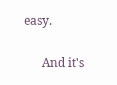easy.

      And it's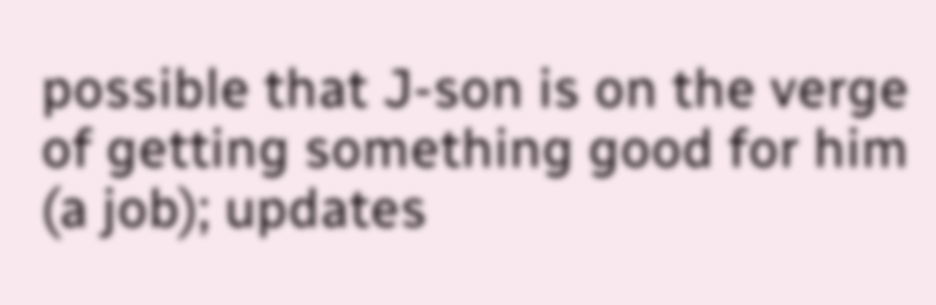possible that J-son is on the verge of getting something good for him (a job); updates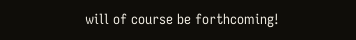will of course be forthcoming!